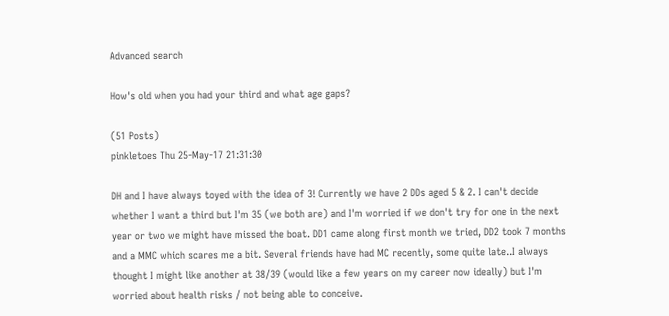Advanced search

How's old when you had your third and what age gaps?

(51 Posts)
pinkletoes Thu 25-May-17 21:31:30

DH and I have always toyed with the idea of 3! Currently we have 2 DDs aged 5 & 2. I can't decide whether I want a third but I'm 35 (we both are) and I'm worried if we don't try for one in the next year or two we might have missed the boat. DD1 came along first month we tried, DD2 took 7 months and a MMC which scares me a bit. Several friends have had MC recently, some quite late..I always thought I might like another at 38/39 (would like a few years on my career now ideally) but I'm worried about health risks / not being able to conceive.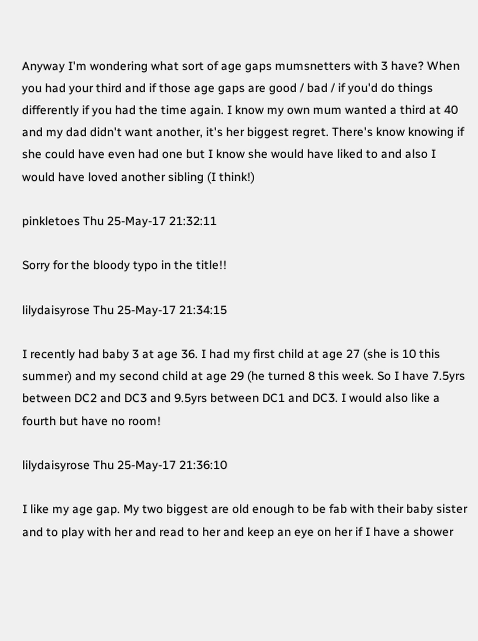Anyway I'm wondering what sort of age gaps mumsnetters with 3 have? When you had your third and if those age gaps are good / bad / if you'd do things differently if you had the time again. I know my own mum wanted a third at 40 and my dad didn't want another, it's her biggest regret. There's know knowing if she could have even had one but I know she would have liked to and also I would have loved another sibling (I think!)

pinkletoes Thu 25-May-17 21:32:11

Sorry for the bloody typo in the title!!

lilydaisyrose Thu 25-May-17 21:34:15

I recently had baby 3 at age 36. I had my first child at age 27 (she is 10 this summer) and my second child at age 29 (he turned 8 this week. So I have 7.5yrs between DC2 and DC3 and 9.5yrs between DC1 and DC3. I would also like a fourth but have no room!

lilydaisyrose Thu 25-May-17 21:36:10

I like my age gap. My two biggest are old enough to be fab with their baby sister and to play with her and read to her and keep an eye on her if I have a shower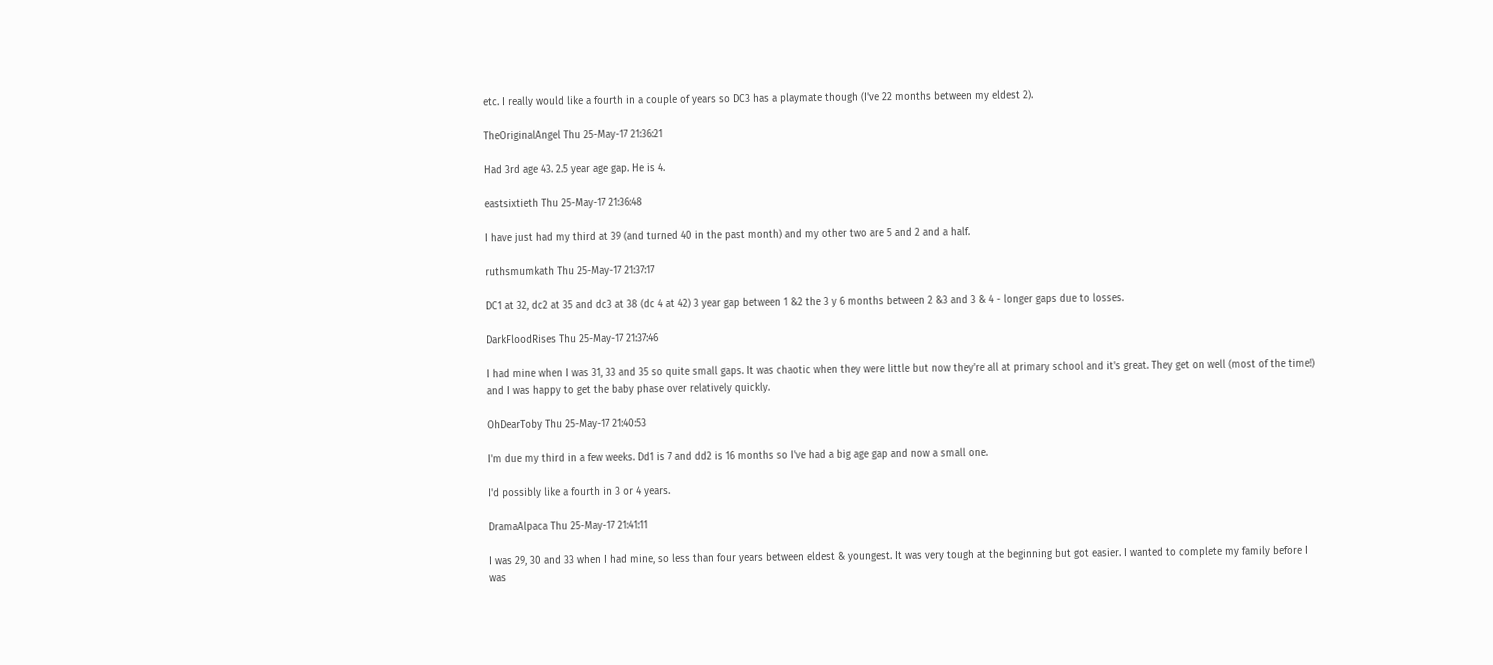etc. I really would like a fourth in a couple of years so DC3 has a playmate though (I've 22 months between my eldest 2).

TheOriginalAngel Thu 25-May-17 21:36:21

Had 3rd age 43. 2.5 year age gap. He is 4.

eastsixtieth Thu 25-May-17 21:36:48

I have just had my third at 39 (and turned 40 in the past month) and my other two are 5 and 2 and a half.

ruthsmumkath Thu 25-May-17 21:37:17

DC1 at 32, dc2 at 35 and dc3 at 38 (dc 4 at 42) 3 year gap between 1 &2 the 3 y 6 months between 2 &3 and 3 & 4 - longer gaps due to losses.

DarkFloodRises Thu 25-May-17 21:37:46

I had mine when I was 31, 33 and 35 so quite small gaps. It was chaotic when they were little but now they're all at primary school and it's great. They get on well (most of the time!) and I was happy to get the baby phase over relatively quickly.

OhDearToby Thu 25-May-17 21:40:53

I'm due my third in a few weeks. Dd1 is 7 and dd2 is 16 months so I've had a big age gap and now a small one.

I'd possibly like a fourth in 3 or 4 years.

DramaAlpaca Thu 25-May-17 21:41:11

I was 29, 30 and 33 when I had mine, so less than four years between eldest & youngest. It was very tough at the beginning but got easier. I wanted to complete my family before I was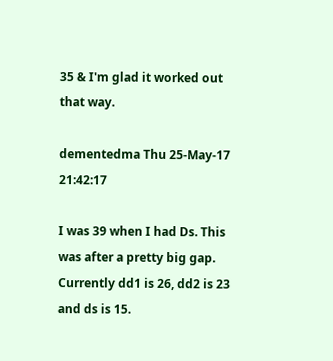35 & I'm glad it worked out that way.

dementedma Thu 25-May-17 21:42:17

I was 39 when I had Ds. This was after a pretty big gap.
Currently dd1 is 26, dd2 is 23 and ds is 15.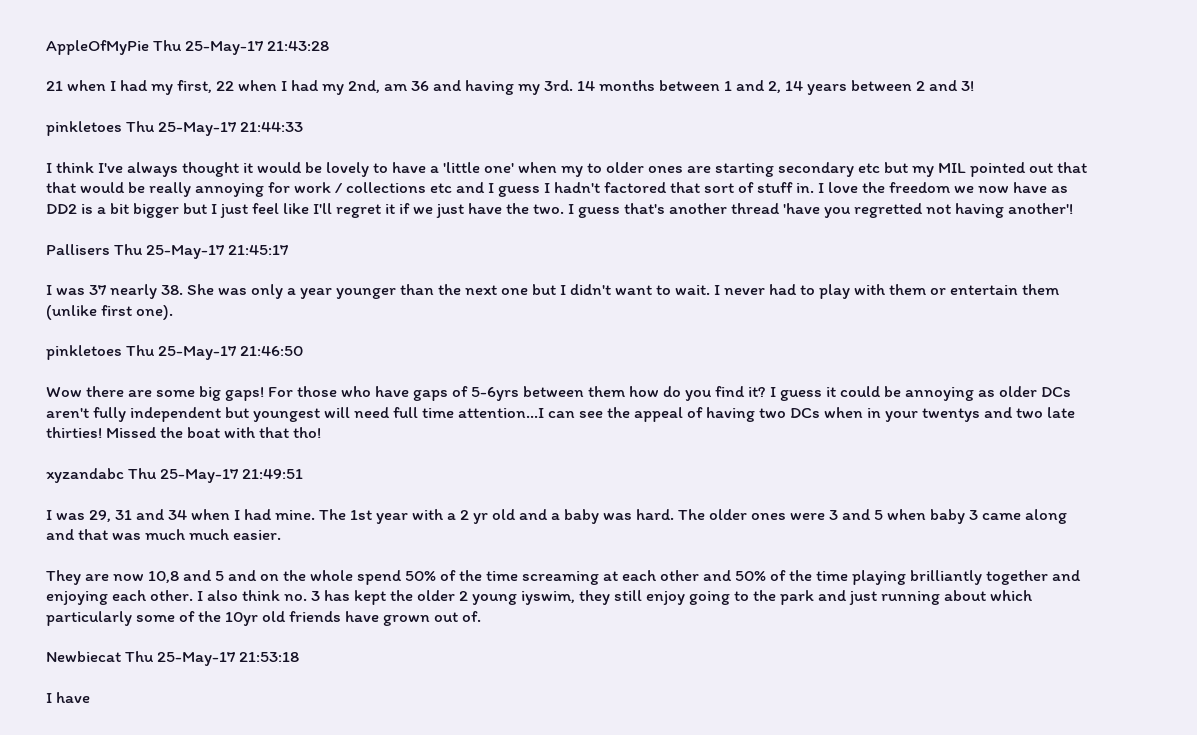AppleOfMyPie Thu 25-May-17 21:43:28

21 when I had my first, 22 when I had my 2nd, am 36 and having my 3rd. 14 months between 1 and 2, 14 years between 2 and 3!

pinkletoes Thu 25-May-17 21:44:33

I think I've always thought it would be lovely to have a 'little one' when my to older ones are starting secondary etc but my MIL pointed out that that would be really annoying for work / collections etc and I guess I hadn't factored that sort of stuff in. I love the freedom we now have as DD2 is a bit bigger but I just feel like I'll regret it if we just have the two. I guess that's another thread 'have you regretted not having another'!

Pallisers Thu 25-May-17 21:45:17

I was 37 nearly 38. She was only a year younger than the next one but I didn't want to wait. I never had to play with them or entertain them (unlike first one).

pinkletoes Thu 25-May-17 21:46:50

Wow there are some big gaps! For those who have gaps of 5-6yrs between them how do you find it? I guess it could be annoying as older DCs aren't fully independent but youngest will need full time attention...I can see the appeal of having two DCs when in your twentys and two late thirties! Missed the boat with that tho!

xyzandabc Thu 25-May-17 21:49:51

I was 29, 31 and 34 when I had mine. The 1st year with a 2 yr old and a baby was hard. The older ones were 3 and 5 when baby 3 came along and that was much much easier.

They are now 10,8 and 5 and on the whole spend 50% of the time screaming at each other and 50% of the time playing brilliantly together and enjoying each other. I also think no. 3 has kept the older 2 young iyswim, they still enjoy going to the park and just running about which particularly some of the 10yr old friends have grown out of.

Newbiecat Thu 25-May-17 21:53:18

I have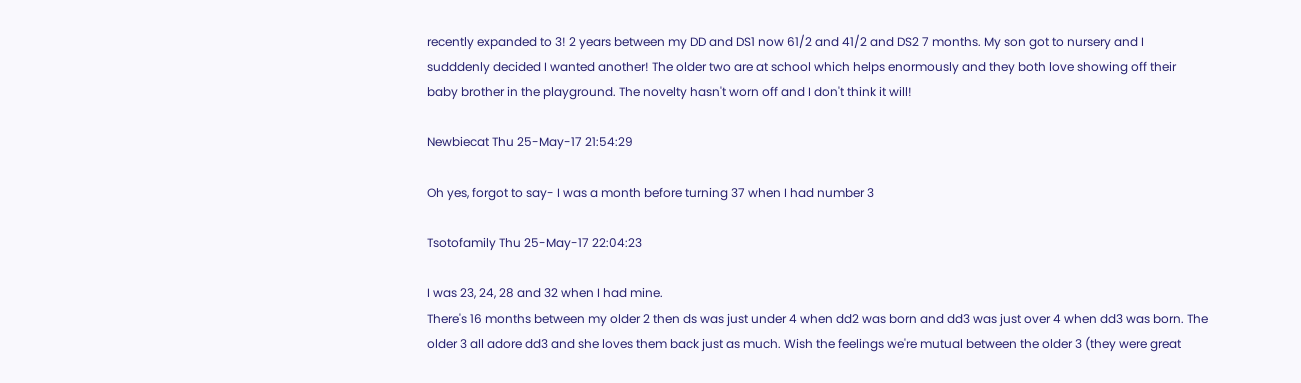recently expanded to 3! 2 years between my DD and DS1 now 61/2 and 41/2 and DS2 7 months. My son got to nursery and I sudddenly decided I wanted another! The older two are at school which helps enormously and they both love showing off their baby brother in the playground. The novelty hasn't worn off and I don't think it will!

Newbiecat Thu 25-May-17 21:54:29

Oh yes, forgot to say- I was a month before turning 37 when I had number 3

Tsotofamily Thu 25-May-17 22:04:23

I was 23, 24, 28 and 32 when I had mine.
There's 16 months between my older 2 then ds was just under 4 when dd2 was born and dd3 was just over 4 when dd3 was born. The older 3 all adore dd3 and she loves them back just as much. Wish the feelings we're mutual between the older 3 (they were great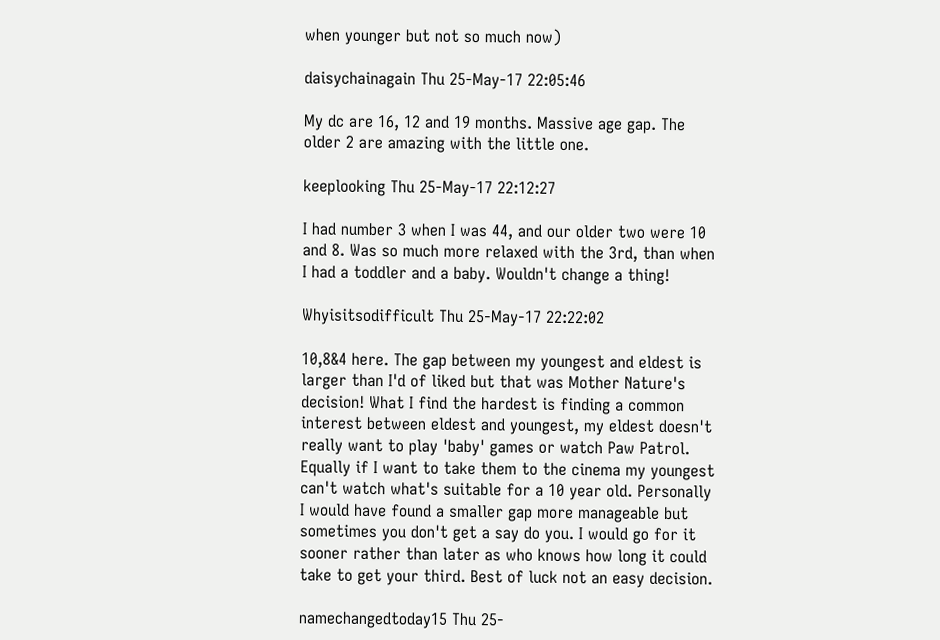when younger but not so much now)

daisychainagain Thu 25-May-17 22:05:46

My dc are 16, 12 and 19 months. Massive age gap. The older 2 are amazing with the little one.

keeplooking Thu 25-May-17 22:12:27

I had number 3 when I was 44, and our older two were 10 and 8. Was so much more relaxed with the 3rd, than when I had a toddler and a baby. Wouldn't change a thing!

Whyisitsodifficult Thu 25-May-17 22:22:02

10,8&4 here. The gap between my youngest and eldest is larger than I'd of liked but that was Mother Nature's decision! What I find the hardest is finding a common interest between eldest and youngest, my eldest doesn't really want to play 'baby' games or watch Paw Patrol. Equally if I want to take them to the cinema my youngest can't watch what's suitable for a 10 year old. Personally I would have found a smaller gap more manageable but sometimes you don't get a say do you. I would go for it sooner rather than later as who knows how long it could take to get your third. Best of luck not an easy decision.

namechangedtoday15 Thu 25-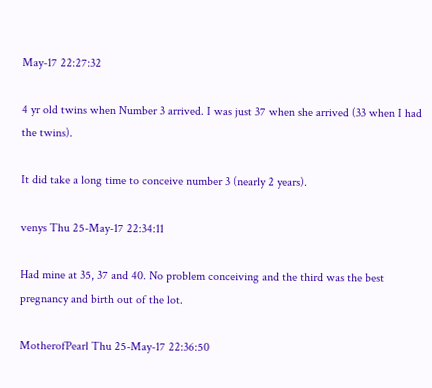May-17 22:27:32

4 yr old twins when Number 3 arrived. I was just 37 when she arrived (33 when I had the twins).

It did take a long time to conceive number 3 (nearly 2 years).

venys Thu 25-May-17 22:34:11

Had mine at 35, 37 and 40. No problem conceiving and the third was the best pregnancy and birth out of the lot.

MotherofPearl Thu 25-May-17 22:36:50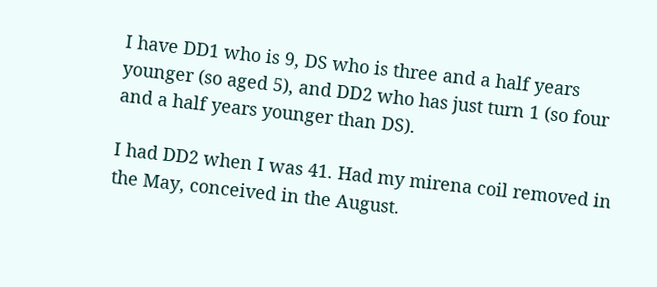I have DD1 who is 9, DS who is three and a half years younger (so aged 5), and DD2 who has just turn 1 (so four and a half years younger than DS).

I had DD2 when I was 41. Had my mirena coil removed in the May, conceived in the August.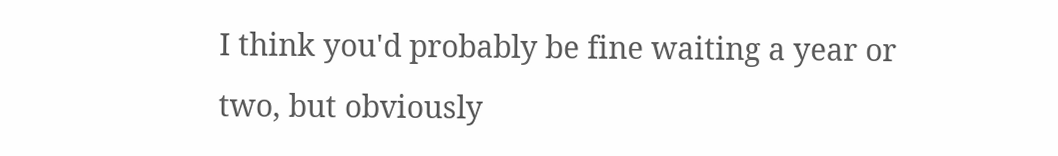I think you'd probably be fine waiting a year or two, but obviously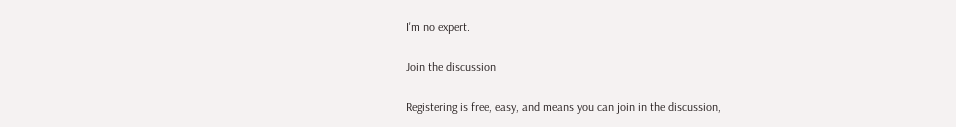I'm no expert.

Join the discussion

Registering is free, easy, and means you can join in the discussion,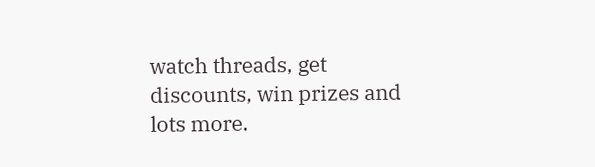watch threads, get discounts, win prizes and lots more.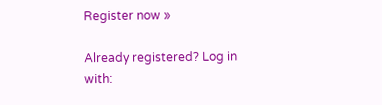Register now »

Already registered? Log in with: